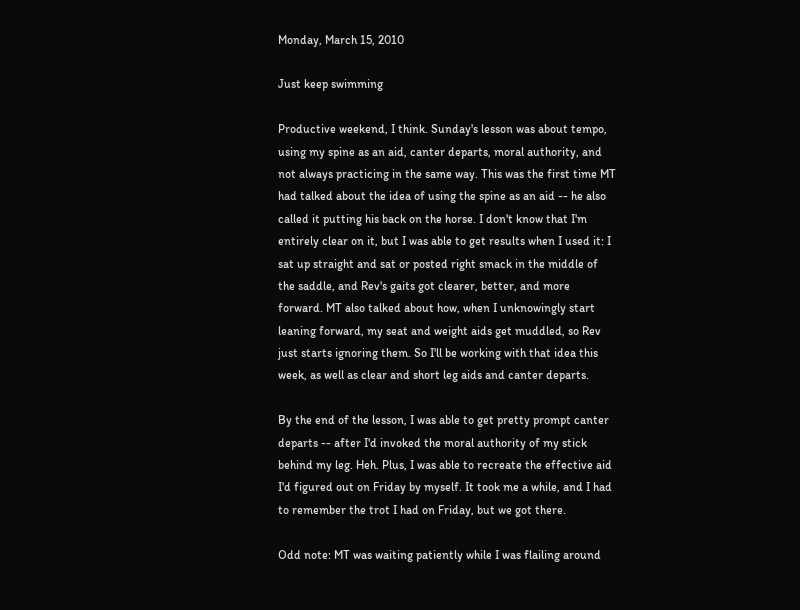Monday, March 15, 2010

Just keep swimming

Productive weekend, I think. Sunday's lesson was about tempo, using my spine as an aid, canter departs, moral authority, and not always practicing in the same way. This was the first time MT had talked about the idea of using the spine as an aid -- he also called it putting his back on the horse. I don't know that I'm entirely clear on it, but I was able to get results when I used it: I sat up straight and sat or posted right smack in the middle of the saddle, and Rev's gaits got clearer, better, and more forward. MT also talked about how, when I unknowingly start leaning forward, my seat and weight aids get muddled, so Rev just starts ignoring them. So I'll be working with that idea this week, as well as clear and short leg aids and canter departs.

By the end of the lesson, I was able to get pretty prompt canter departs -- after I'd invoked the moral authority of my stick behind my leg. Heh. Plus, I was able to recreate the effective aid I'd figured out on Friday by myself. It took me a while, and I had to remember the trot I had on Friday, but we got there.

Odd note: MT was waiting patiently while I was flailing around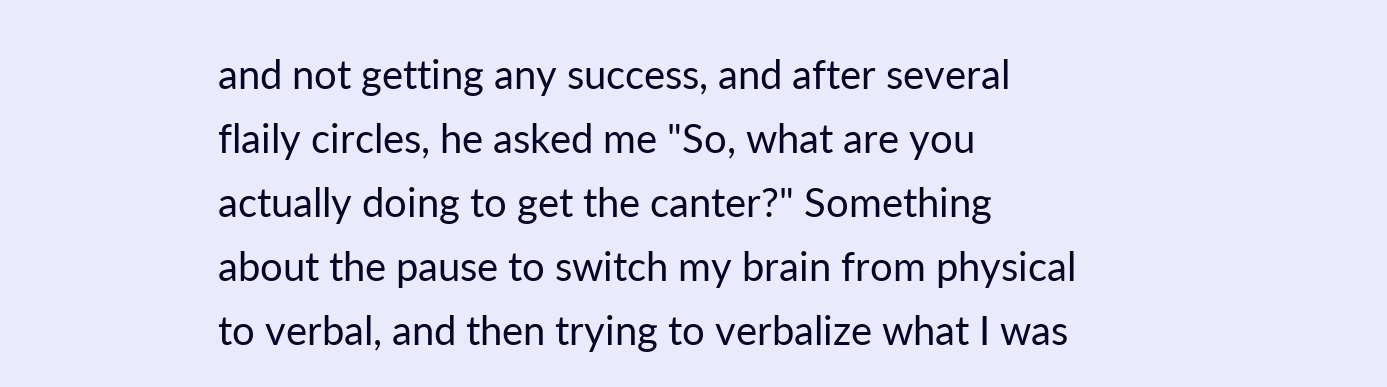and not getting any success, and after several flaily circles, he asked me "So, what are you actually doing to get the canter?" Something about the pause to switch my brain from physical to verbal, and then trying to verbalize what I was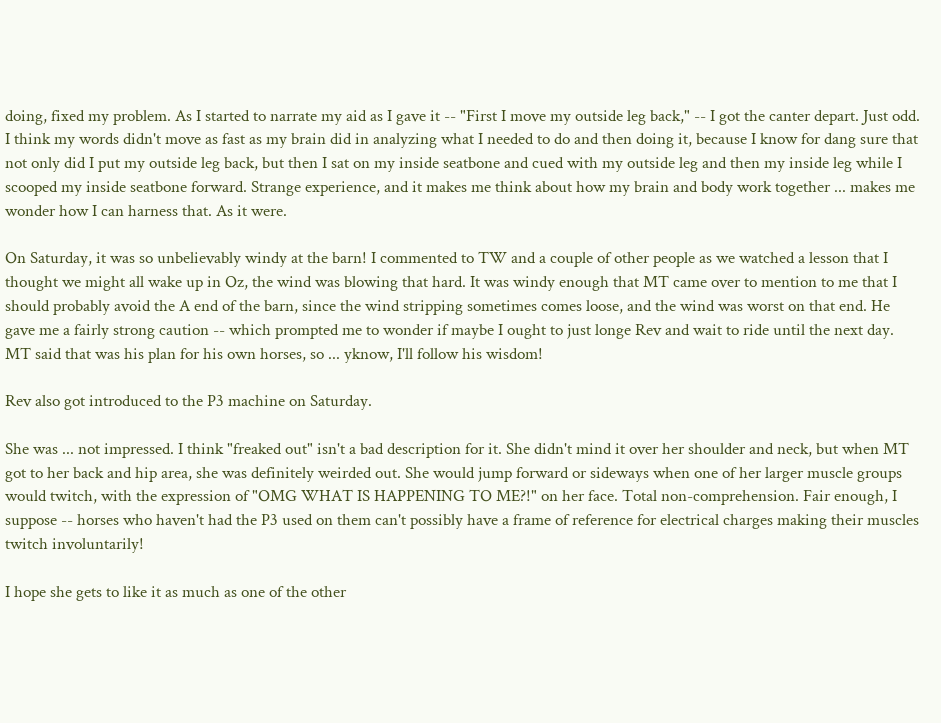doing, fixed my problem. As I started to narrate my aid as I gave it -- "First I move my outside leg back," -- I got the canter depart. Just odd. I think my words didn't move as fast as my brain did in analyzing what I needed to do and then doing it, because I know for dang sure that not only did I put my outside leg back, but then I sat on my inside seatbone and cued with my outside leg and then my inside leg while I scooped my inside seatbone forward. Strange experience, and it makes me think about how my brain and body work together ... makes me wonder how I can harness that. As it were.

On Saturday, it was so unbelievably windy at the barn! I commented to TW and a couple of other people as we watched a lesson that I thought we might all wake up in Oz, the wind was blowing that hard. It was windy enough that MT came over to mention to me that I should probably avoid the A end of the barn, since the wind stripping sometimes comes loose, and the wind was worst on that end. He gave me a fairly strong caution -- which prompted me to wonder if maybe I ought to just longe Rev and wait to ride until the next day. MT said that was his plan for his own horses, so ... yknow, I'll follow his wisdom!

Rev also got introduced to the P3 machine on Saturday.

She was ... not impressed. I think "freaked out" isn't a bad description for it. She didn't mind it over her shoulder and neck, but when MT got to her back and hip area, she was definitely weirded out. She would jump forward or sideways when one of her larger muscle groups would twitch, with the expression of "OMG WHAT IS HAPPENING TO ME?!" on her face. Total non-comprehension. Fair enough, I suppose -- horses who haven't had the P3 used on them can't possibly have a frame of reference for electrical charges making their muscles twitch involuntarily!

I hope she gets to like it as much as one of the other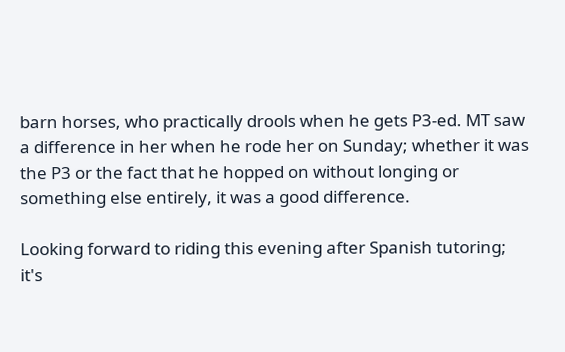barn horses, who practically drools when he gets P3-ed. MT saw a difference in her when he rode her on Sunday; whether it was the P3 or the fact that he hopped on without longing or something else entirely, it was a good difference.

Looking forward to riding this evening after Spanish tutoring; it's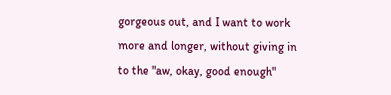gorgeous out, and I want to work more and longer, without giving in to the "aw, okay, good enough"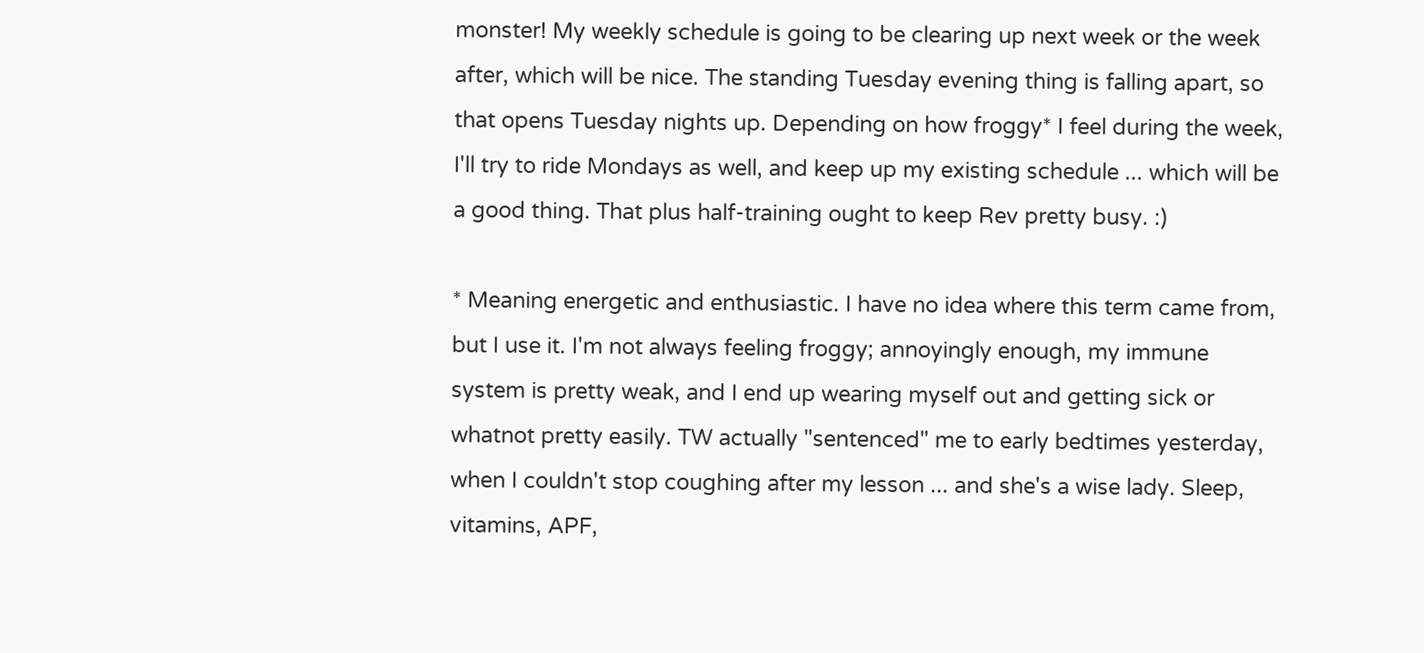monster! My weekly schedule is going to be clearing up next week or the week after, which will be nice. The standing Tuesday evening thing is falling apart, so that opens Tuesday nights up. Depending on how froggy* I feel during the week, I'll try to ride Mondays as well, and keep up my existing schedule ... which will be a good thing. That plus half-training ought to keep Rev pretty busy. :)

* Meaning energetic and enthusiastic. I have no idea where this term came from, but I use it. I'm not always feeling froggy; annoyingly enough, my immune system is pretty weak, and I end up wearing myself out and getting sick or whatnot pretty easily. TW actually "sentenced" me to early bedtimes yesterday, when I couldn't stop coughing after my lesson ... and she's a wise lady. Sleep, vitamins, APF,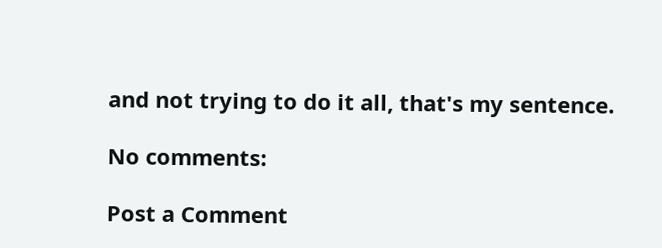and not trying to do it all, that's my sentence.

No comments:

Post a Comment